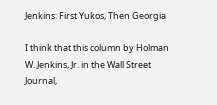Jenkins: First Yukos, Then Georgia

I think that this column by Holman W. Jenkins, Jr. in the Wall Street Journal,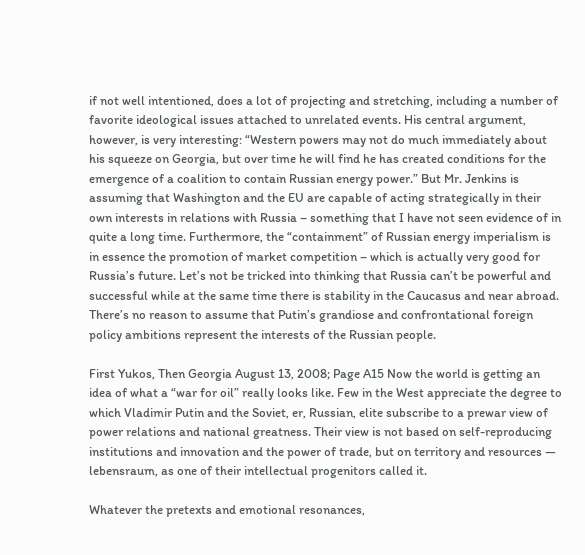if not well intentioned, does a lot of projecting and stretching, including a number of favorite ideological issues attached to unrelated events. His central argument, however, is very interesting: “Western powers may not do much immediately about his squeeze on Georgia, but over time he will find he has created conditions for the emergence of a coalition to contain Russian energy power.” But Mr. Jenkins is assuming that Washington and the EU are capable of acting strategically in their own interests in relations with Russia – something that I have not seen evidence of in quite a long time. Furthermore, the “containment” of Russian energy imperialism is in essence the promotion of market competition – which is actually very good for Russia’s future. Let’s not be tricked into thinking that Russia can’t be powerful and successful while at the same time there is stability in the Caucasus and near abroad. There’s no reason to assume that Putin’s grandiose and confrontational foreign policy ambitions represent the interests of the Russian people.

First Yukos, Then Georgia August 13, 2008; Page A15 Now the world is getting an idea of what a “war for oil” really looks like. Few in the West appreciate the degree to which Vladimir Putin and the Soviet, er, Russian, elite subscribe to a prewar view of power relations and national greatness. Their view is not based on self-reproducing institutions and innovation and the power of trade, but on territory and resources — lebensraum, as one of their intellectual progenitors called it.

Whatever the pretexts and emotional resonances,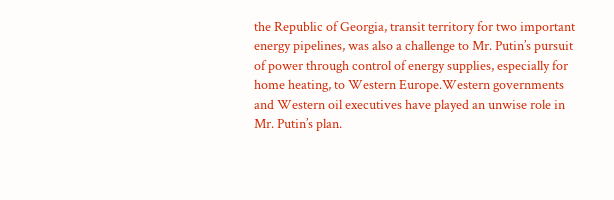the Republic of Georgia, transit territory for two important energy pipelines, was also a challenge to Mr. Putin’s pursuit of power through control of energy supplies, especially for home heating, to Western Europe.Western governments and Western oil executives have played an unwise role in Mr. Putin’s plan.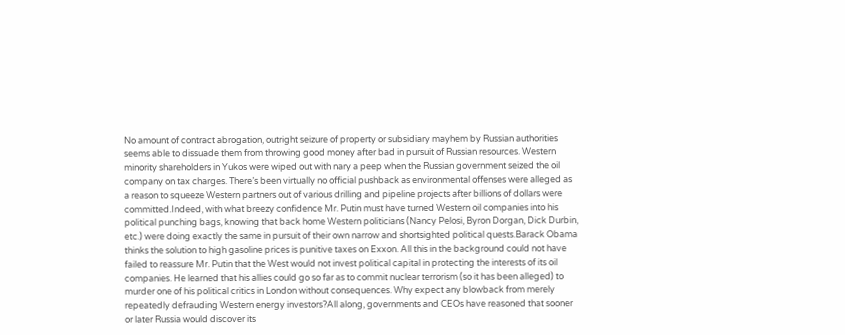No amount of contract abrogation, outright seizure of property or subsidiary mayhem by Russian authorities seems able to dissuade them from throwing good money after bad in pursuit of Russian resources. Western minority shareholders in Yukos were wiped out with nary a peep when the Russian government seized the oil company on tax charges. There’s been virtually no official pushback as environmental offenses were alleged as a reason to squeeze Western partners out of various drilling and pipeline projects after billions of dollars were committed.Indeed, with what breezy confidence Mr. Putin must have turned Western oil companies into his political punching bags, knowing that back home Western politicians (Nancy Pelosi, Byron Dorgan, Dick Durbin, etc.) were doing exactly the same in pursuit of their own narrow and shortsighted political quests.Barack Obama thinks the solution to high gasoline prices is punitive taxes on Exxon. All this in the background could not have failed to reassure Mr. Putin that the West would not invest political capital in protecting the interests of its oil companies. He learned that his allies could go so far as to commit nuclear terrorism (so it has been alleged) to murder one of his political critics in London without consequences. Why expect any blowback from merely repeatedly defrauding Western energy investors?All along, governments and CEOs have reasoned that sooner or later Russia would discover its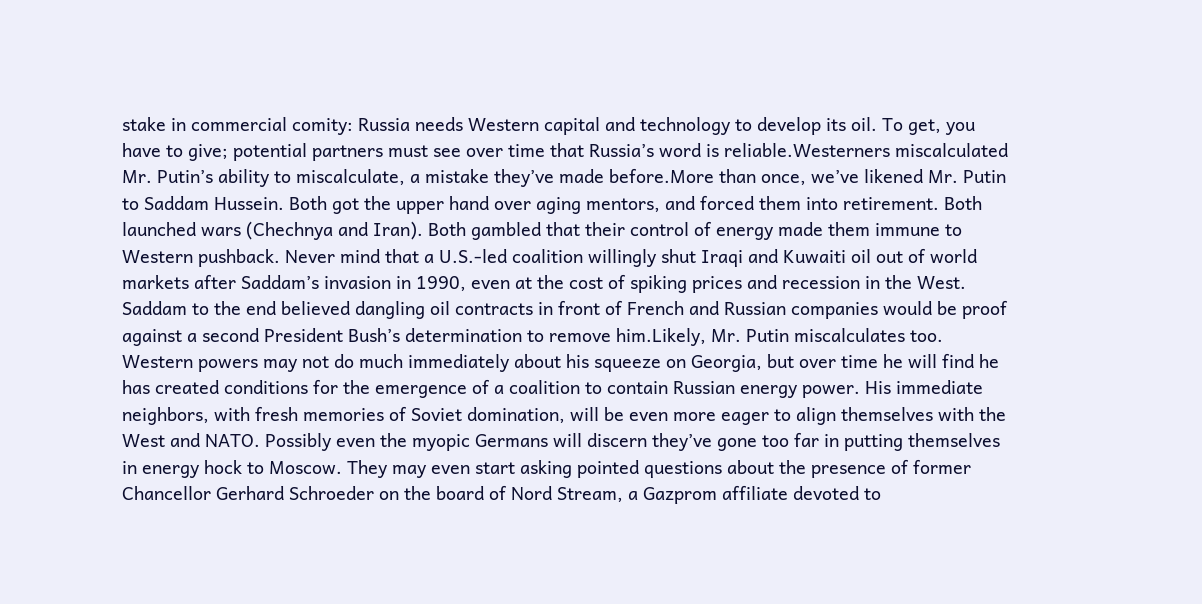stake in commercial comity: Russia needs Western capital and technology to develop its oil. To get, you have to give; potential partners must see over time that Russia’s word is reliable.Westerners miscalculated Mr. Putin’s ability to miscalculate, a mistake they’ve made before.More than once, we’ve likened Mr. Putin to Saddam Hussein. Both got the upper hand over aging mentors, and forced them into retirement. Both launched wars (Chechnya and Iran). Both gambled that their control of energy made them immune to Western pushback. Never mind that a U.S.-led coalition willingly shut Iraqi and Kuwaiti oil out of world markets after Saddam’s invasion in 1990, even at the cost of spiking prices and recession in the West. Saddam to the end believed dangling oil contracts in front of French and Russian companies would be proof against a second President Bush’s determination to remove him.Likely, Mr. Putin miscalculates too. Western powers may not do much immediately about his squeeze on Georgia, but over time he will find he has created conditions for the emergence of a coalition to contain Russian energy power. His immediate neighbors, with fresh memories of Soviet domination, will be even more eager to align themselves with the West and NATO. Possibly even the myopic Germans will discern they’ve gone too far in putting themselves in energy hock to Moscow. They may even start asking pointed questions about the presence of former Chancellor Gerhard Schroeder on the board of Nord Stream, a Gazprom affiliate devoted to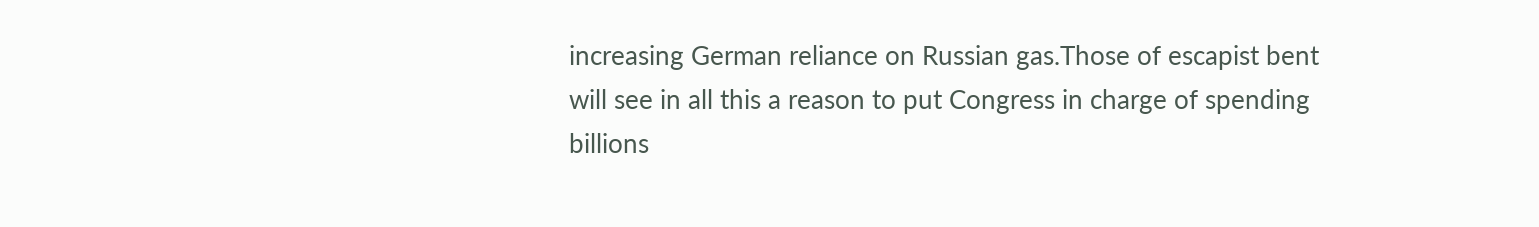increasing German reliance on Russian gas.Those of escapist bent will see in all this a reason to put Congress in charge of spending billions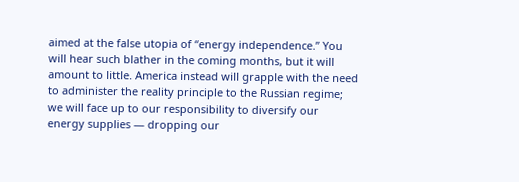aimed at the false utopia of “energy independence.” You will hear such blather in the coming months, but it will amount to little. America instead will grapple with the need to administer the reality principle to the Russian regime; we will face up to our responsibility to diversify our energy supplies — dropping our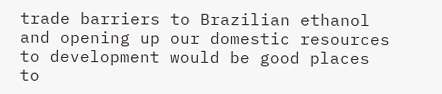trade barriers to Brazilian ethanol and opening up our domestic resources to development would be good places to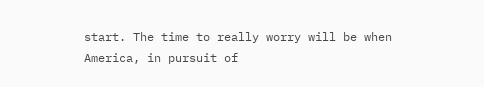start. The time to really worry will be when America, in pursuit of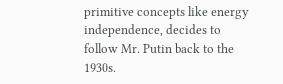primitive concepts like energy independence, decides to follow Mr. Putin back to the 1930s.